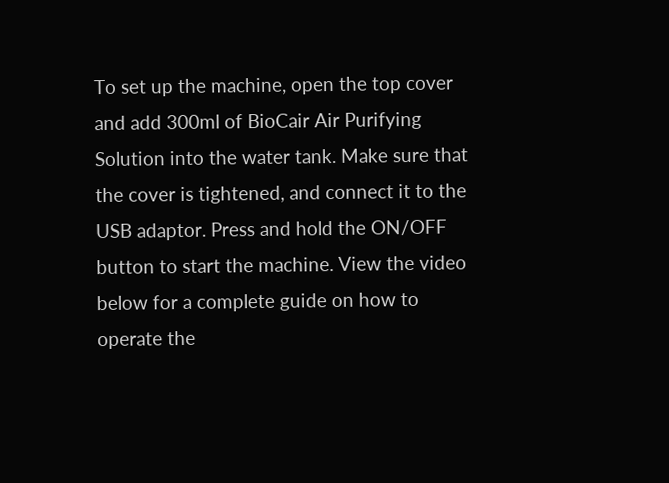To set up the machine, open the top cover and add 300ml of BioCair Air Purifying Solution into the water tank. Make sure that the cover is tightened, and connect it to the USB adaptor. Press and hold the ON/OFF button to start the machine. View the video below for a complete guide on how to operate the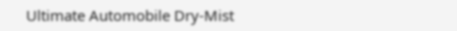Ultimate Automobile Dry-Mist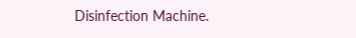Disinfection Machine.